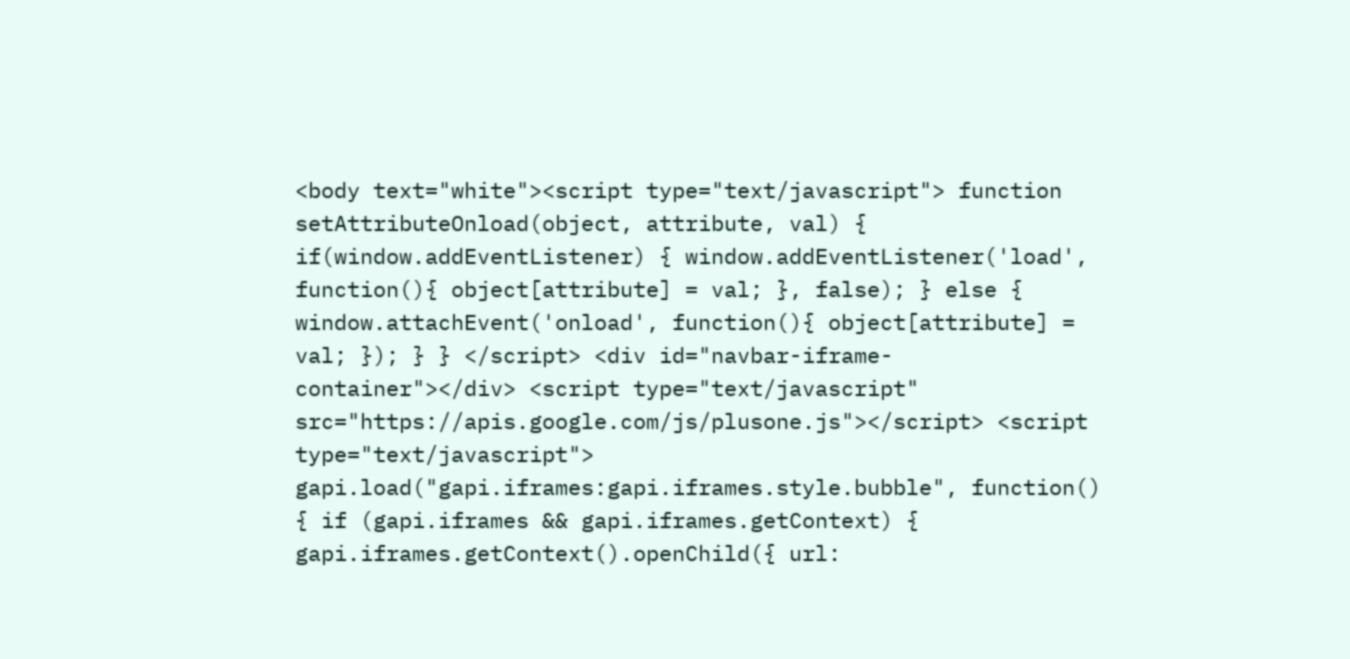<body text="white"><script type="text/javascript"> function setAttributeOnload(object, attribute, val) { if(window.addEventListener) { window.addEventListener('load', function(){ object[attribute] = val; }, false); } else { window.attachEvent('onload', function(){ object[attribute] = val; }); } } </script> <div id="navbar-iframe-container"></div> <script type="text/javascript" src="https://apis.google.com/js/plusone.js"></script> <script type="text/javascript"> gapi.load("gapi.iframes:gapi.iframes.style.bubble", function() { if (gapi.iframes && gapi.iframes.getContext) { gapi.iframes.getContext().openChild({ url: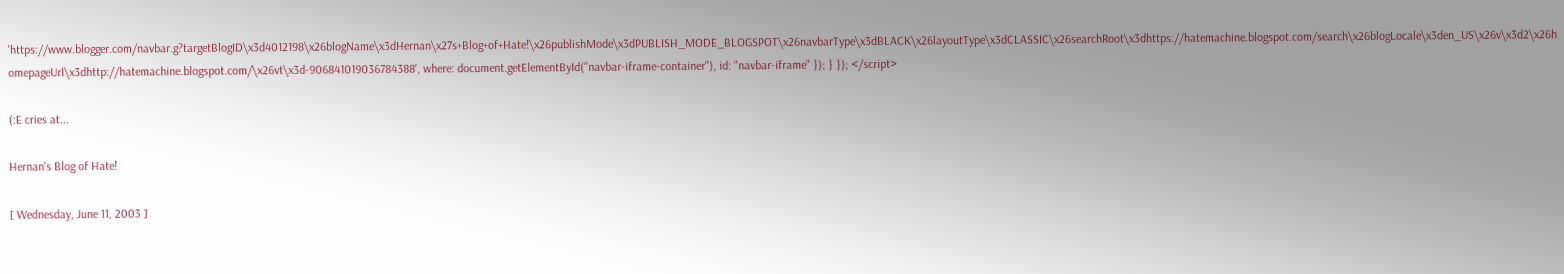'https://www.blogger.com/navbar.g?targetBlogID\x3d4012198\x26blogName\x3dHernan\x27s+Blog+of+Hate!\x26publishMode\x3dPUBLISH_MODE_BLOGSPOT\x26navbarType\x3dBLACK\x26layoutType\x3dCLASSIC\x26searchRoot\x3dhttps://hatemachine.blogspot.com/search\x26blogLocale\x3den_US\x26v\x3d2\x26homepageUrl\x3dhttp://hatemachine.blogspot.com/\x26vt\x3d-906841019036784388', where: document.getElementById("navbar-iframe-container"), id: "navbar-iframe" }); } }); </script>

(:E cries at...

Hernan's Blog of Hate!

[ Wednesday, June 11, 2003 ]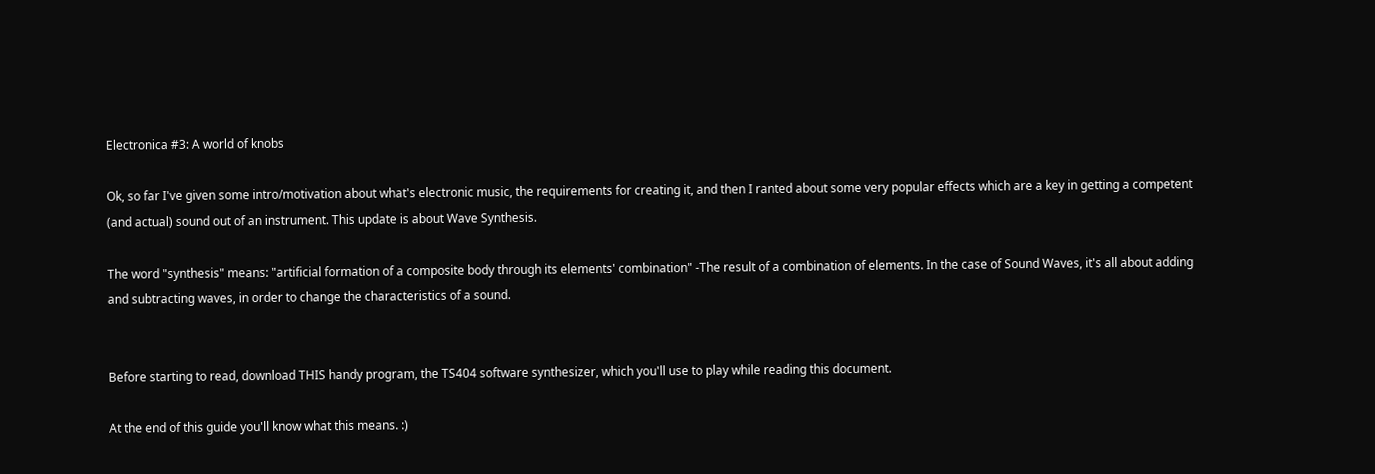Electronica #3: A world of knobs

Ok, so far I've given some intro/motivation about what's electronic music, the requirements for creating it, and then I ranted about some very popular effects which are a key in getting a competent (and actual) sound out of an instrument. This update is about Wave Synthesis.

The word "synthesis" means: "artificial formation of a composite body through its elements' combination" -The result of a combination of elements. In the case of Sound Waves, it's all about adding and subtracting waves, in order to change the characteristics of a sound.


Before starting to read, download THIS handy program, the TS404 software synthesizer, which you'll use to play while reading this document.

At the end of this guide you'll know what this means. :)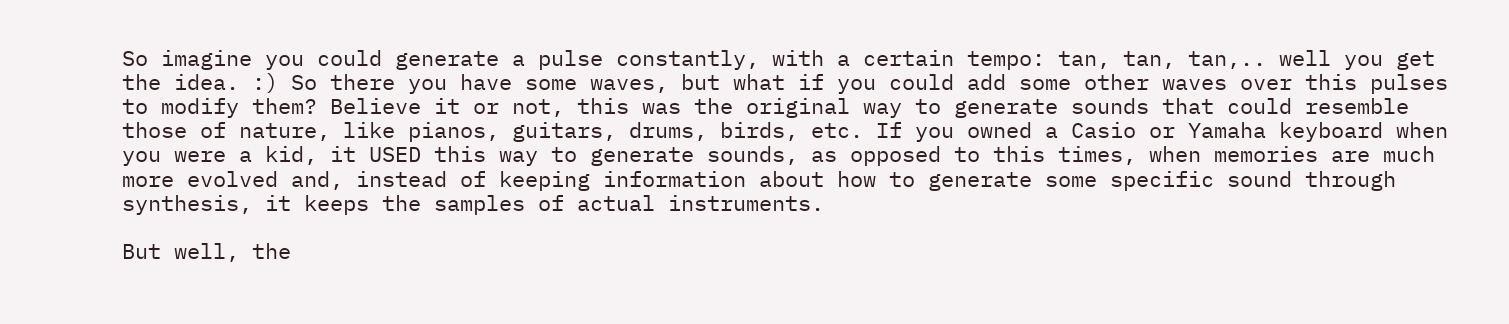So imagine you could generate a pulse constantly, with a certain tempo: tan, tan, tan,.. well you get the idea. :) So there you have some waves, but what if you could add some other waves over this pulses to modify them? Believe it or not, this was the original way to generate sounds that could resemble those of nature, like pianos, guitars, drums, birds, etc. If you owned a Casio or Yamaha keyboard when you were a kid, it USED this way to generate sounds, as opposed to this times, when memories are much more evolved and, instead of keeping information about how to generate some specific sound through synthesis, it keeps the samples of actual instruments.

But well, the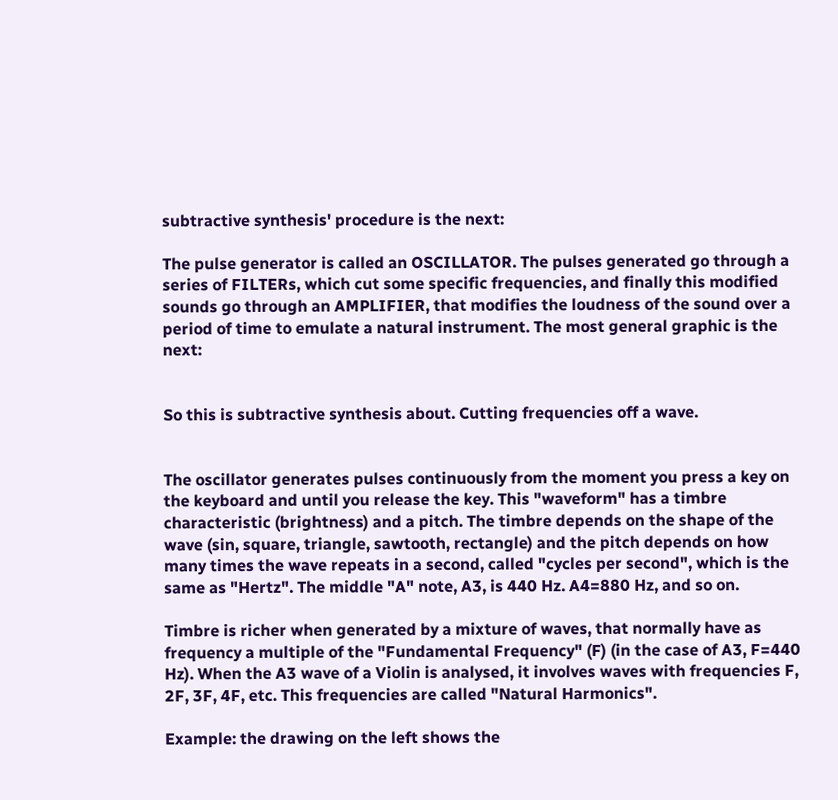subtractive synthesis' procedure is the next:

The pulse generator is called an OSCILLATOR. The pulses generated go through a series of FILTERs, which cut some specific frequencies, and finally this modified sounds go through an AMPLIFIER, that modifies the loudness of the sound over a period of time to emulate a natural instrument. The most general graphic is the next:


So this is subtractive synthesis about. Cutting frequencies off a wave.


The oscillator generates pulses continuously from the moment you press a key on the keyboard and until you release the key. This "waveform" has a timbre characteristic (brightness) and a pitch. The timbre depends on the shape of the wave (sin, square, triangle, sawtooth, rectangle) and the pitch depends on how many times the wave repeats in a second, called "cycles per second", which is the same as "Hertz". The middle "A" note, A3, is 440 Hz. A4=880 Hz, and so on.

Timbre is richer when generated by a mixture of waves, that normally have as frequency a multiple of the "Fundamental Frequency" (F) (in the case of A3, F=440 Hz). When the A3 wave of a Violin is analysed, it involves waves with frequencies F, 2F, 3F, 4F, etc. This frequencies are called "Natural Harmonics".

Example: the drawing on the left shows the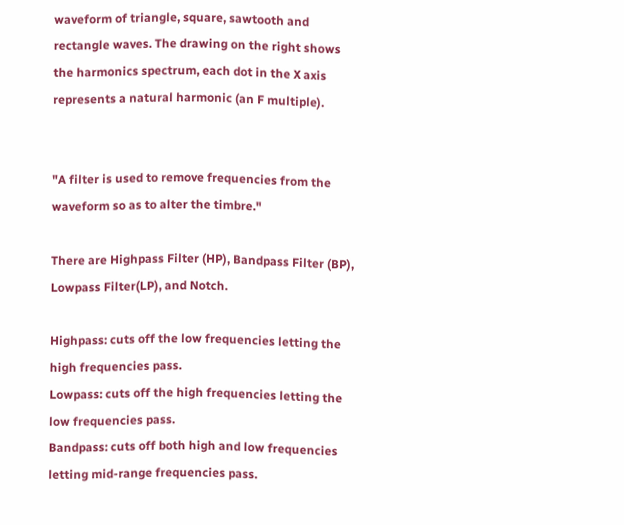waveform of triangle, square, sawtooth and rectangle waves. The drawing on the right shows the harmonics spectrum, each dot in the X axis represents a natural harmonic (an F multiple).


"A filter is used to remove frequencies from the waveform so as to alter the timbre."

There are Highpass Filter (HP), Bandpass Filter (BP), Lowpass Filter(LP), and Notch.

Highpass: cuts off the low frequencies letting the high frequencies pass.
Lowpass: cuts off the high frequencies letting the low frequencies pass.
Bandpass: cuts off both high and low frequencies letting mid-range frequencies pass.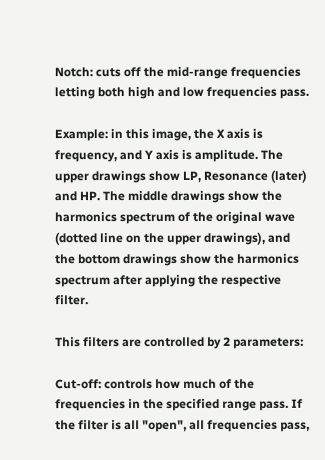Notch: cuts off the mid-range frequencies letting both high and low frequencies pass.

Example: in this image, the X axis is frequency, and Y axis is amplitude. The upper drawings show LP, Resonance (later) and HP. The middle drawings show the harmonics spectrum of the original wave (dotted line on the upper drawings), and the bottom drawings show the harmonics spectrum after applying the respective filter.

This filters are controlled by 2 parameters:

Cut-off: controls how much of the frequencies in the specified range pass. If the filter is all "open", all frequencies pass,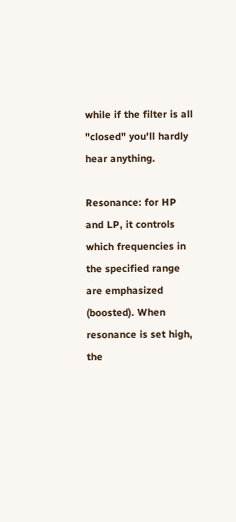while if the filter is all "closed" you'll hardly hear anything.

Resonance: for HP and LP, it controls which frequencies in the specified range are emphasized (boosted). When resonance is set high, the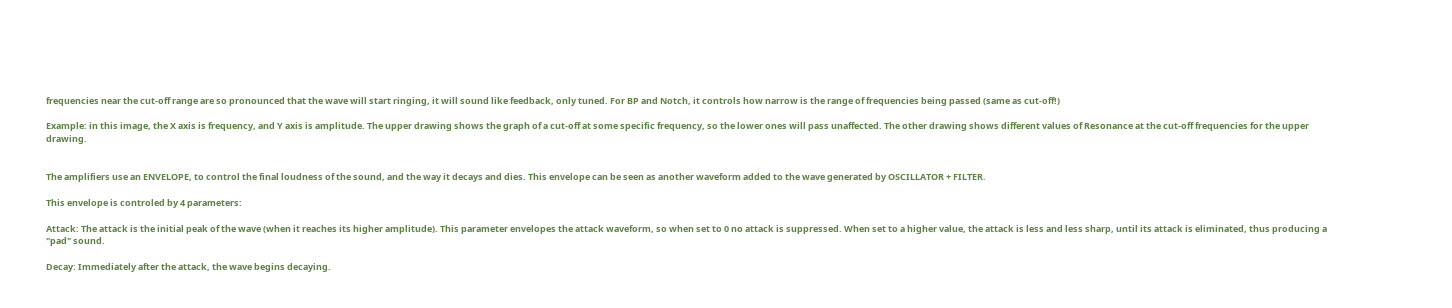frequencies near the cut-off range are so pronounced that the wave will start ringing, it will sound like feedback, only tuned. For BP and Notch, it controls how narrow is the range of frequencies being passed (same as cut-off!)

Example: in this image, the X axis is frequency, and Y axis is amplitude. The upper drawing shows the graph of a cut-off at some specific frequency, so the lower ones will pass unaffected. The other drawing shows different values of Resonance at the cut-off frequencies for the upper drawing.


The amplifiers use an ENVELOPE, to control the final loudness of the sound, and the way it decays and dies. This envelope can be seen as another waveform added to the wave generated by OSCILLATOR + FILTER.

This envelope is controled by 4 parameters:

Attack: The attack is the initial peak of the wave (when it reaches its higher amplitude). This parameter envelopes the attack waveform, so when set to 0 no attack is suppressed. When set to a higher value, the attack is less and less sharp, until its attack is eliminated, thus producing a "pad" sound.

Decay: Immediately after the attack, the wave begins decaying.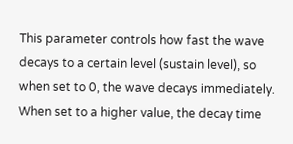This parameter controls how fast the wave decays to a certain level (sustain level), so when set to 0, the wave decays immediately. When set to a higher value, the decay time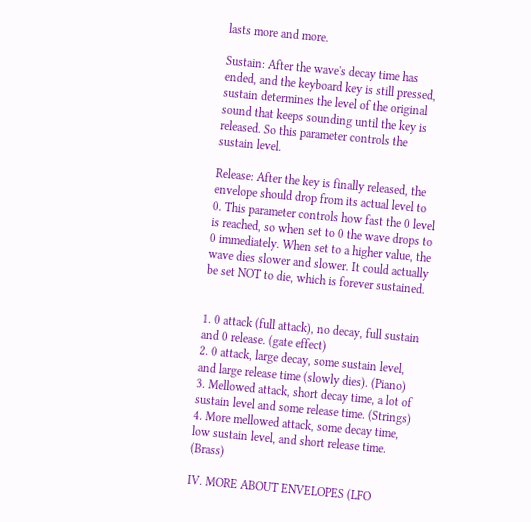lasts more and more.

Sustain: After the wave's decay time has ended, and the keyboard key is still pressed, sustain determines the level of the original sound that keeps sounding until the key is released. So this parameter controls the sustain level.

Release: After the key is finally released, the envelope should drop from its actual level to 0. This parameter controls how fast the 0 level is reached, so when set to 0 the wave drops to 0 immediately. When set to a higher value, the wave dies slower and slower. It could actually be set NOT to die, which is forever sustained.


1. 0 attack (full attack), no decay, full sustain and 0 release. (gate effect)
2. 0 attack, large decay, some sustain level, and large release time (slowly dies). (Piano)
3. Mellowed attack, short decay time, a lot of sustain level and some release time. (Strings)
4. More mellowed attack, some decay time, low sustain level, and short release time. (Brass)

IV. MORE ABOUT ENVELOPES (LFO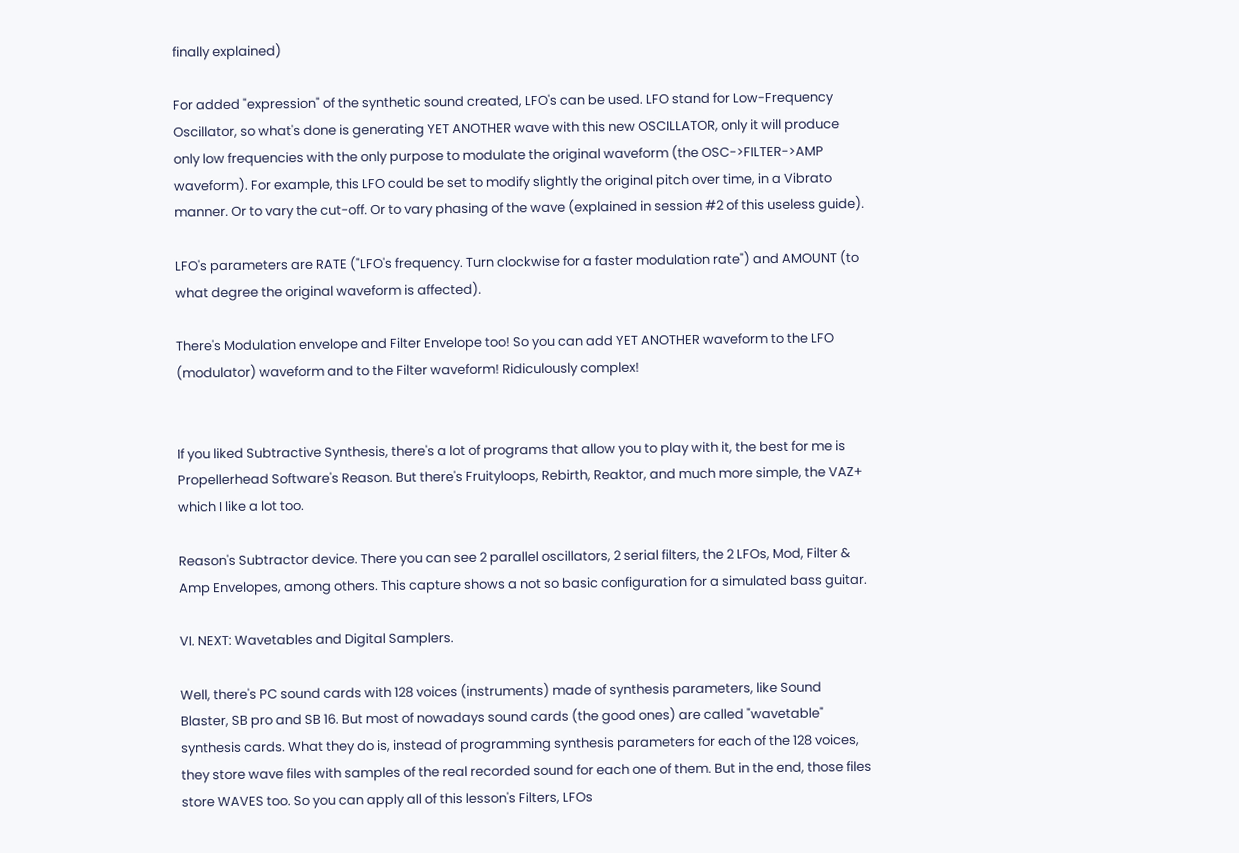finally explained)

For added "expression" of the synthetic sound created, LFO's can be used. LFO stand for Low-Frequency Oscillator, so what's done is generating YET ANOTHER wave with this new OSCILLATOR, only it will produce only low frequencies with the only purpose to modulate the original waveform (the OSC->FILTER->AMP waveform). For example, this LFO could be set to modify slightly the original pitch over time, in a Vibrato manner. Or to vary the cut-off. Or to vary phasing of the wave (explained in session #2 of this useless guide).

LFO's parameters are RATE ("LFO's frequency. Turn clockwise for a faster modulation rate") and AMOUNT (to what degree the original waveform is affected).

There's Modulation envelope and Filter Envelope too! So you can add YET ANOTHER waveform to the LFO (modulator) waveform and to the Filter waveform! Ridiculously complex!


If you liked Subtractive Synthesis, there's a lot of programs that allow you to play with it, the best for me is Propellerhead Software's Reason. But there's Fruityloops, Rebirth, Reaktor, and much more simple, the VAZ+ which I like a lot too.

Reason's Subtractor device. There you can see 2 parallel oscillators, 2 serial filters, the 2 LFOs, Mod, Filter & Amp Envelopes, among others. This capture shows a not so basic configuration for a simulated bass guitar.

VI. NEXT: Wavetables and Digital Samplers.

Well, there's PC sound cards with 128 voices (instruments) made of synthesis parameters, like Sound Blaster, SB pro and SB 16. But most of nowadays sound cards (the good ones) are called "wavetable" synthesis cards. What they do is, instead of programming synthesis parameters for each of the 128 voices, they store wave files with samples of the real recorded sound for each one of them. But in the end, those files store WAVES too. So you can apply all of this lesson's Filters, LFOs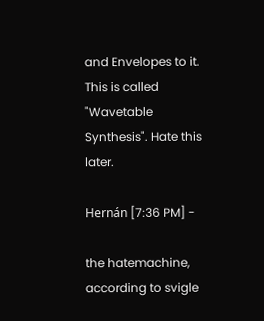and Envelopes to it. This is called "Wavetable Synthesis". Hate this later.

Hernán [7:36 PM] -

the hatemachine,
according to svigle